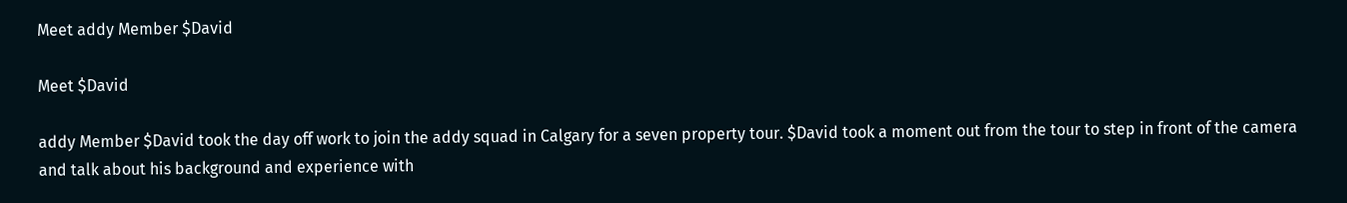Meet addy Member $David

Meet $David

addy Member $David took the day off work to join the addy squad in Calgary for a seven property tour. $David took a moment out from the tour to step in front of the camera and talk about his background and experience with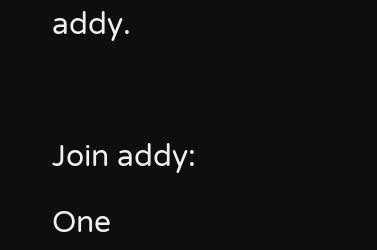addy.



Join addy:

One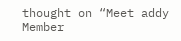thought on “Meet addy Member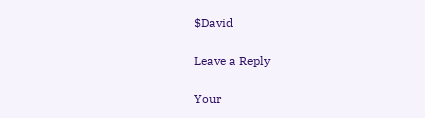$David

Leave a Reply

Your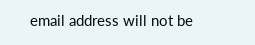email address will not be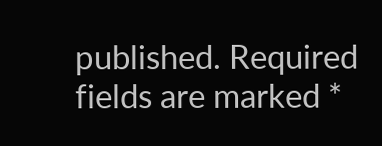published. Required fields are marked *